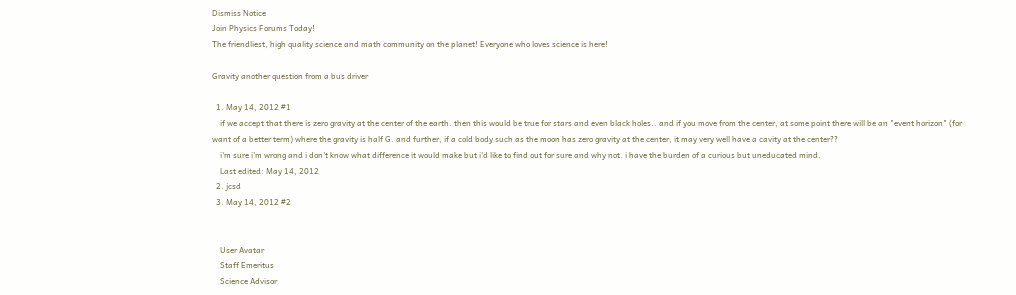Dismiss Notice
Join Physics Forums Today!
The friendliest, high quality science and math community on the planet! Everyone who loves science is here!

Gravity another question from a bus driver

  1. May 14, 2012 #1
    if we accept that there is zero gravity at the center of the earth. then this would be true for stars and even black holes.. and if you move from the center, at some point there will be an "event horizon" (for want of a better term) where the gravity is half G. and further, if a cold body such as the moon has zero gravity at the center, it may very well have a cavity at the center??
    i'm sure i'm wrong and i don't know what difference it would make but i'd like to find out for sure and why not. i have the burden of a curious but uneducated mind.
    Last edited: May 14, 2012
  2. jcsd
  3. May 14, 2012 #2


    User Avatar
    Staff Emeritus
    Science Advisor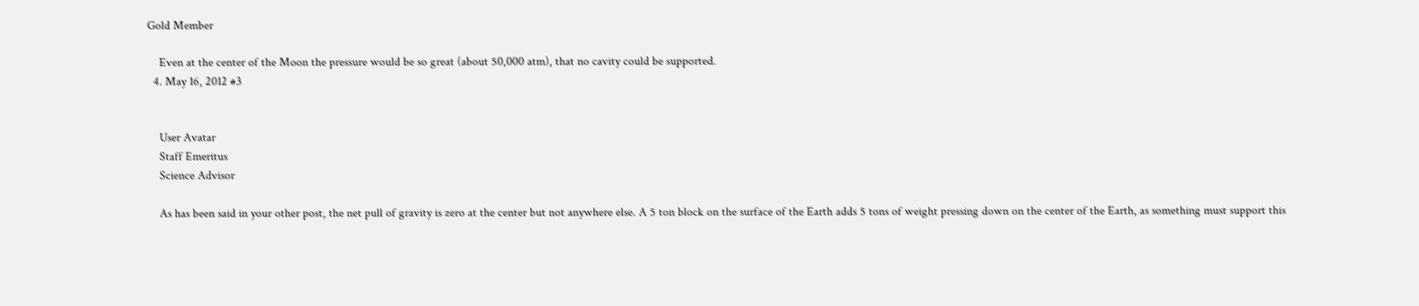Gold Member

    Even at the center of the Moon the pressure would be so great (about 50,000 atm), that no cavity could be supported.
  4. May 16, 2012 #3


    User Avatar
    Staff Emeritus
    Science Advisor

    As has been said in your other post, the net pull of gravity is zero at the center but not anywhere else. A 5 ton block on the surface of the Earth adds 5 tons of weight pressing down on the center of the Earth, as something must support this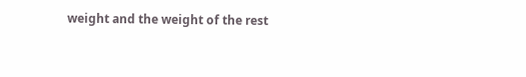weight and the weight of the rest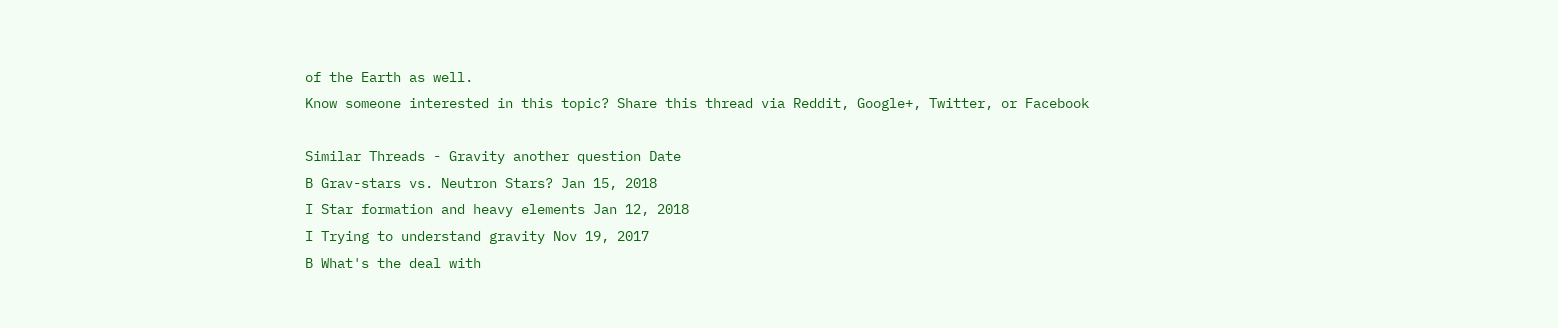of the Earth as well.
Know someone interested in this topic? Share this thread via Reddit, Google+, Twitter, or Facebook

Similar Threads - Gravity another question Date
B Grav-stars vs. Neutron Stars? Jan 15, 2018
I Star formation and heavy elements Jan 12, 2018
I Trying to understand gravity Nov 19, 2017
B What's the deal with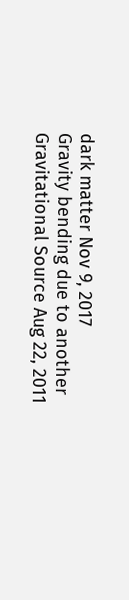dark matter Nov 9, 2017
Gravity bending due to another Gravitational Source Aug 22, 2011